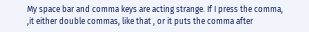My space bar and comma keys are acting strange. If I press the comma, ,it either double commas, like that , or it puts the comma after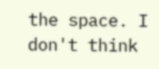the space. I don't think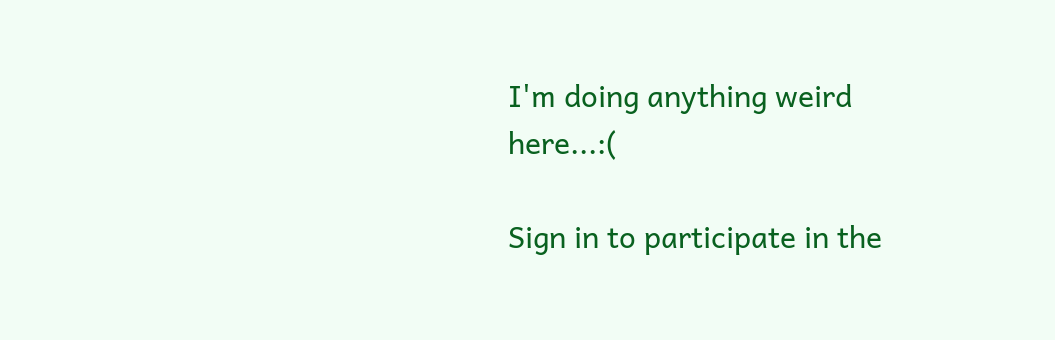I'm doing anything weird here...:(

Sign in to participate in the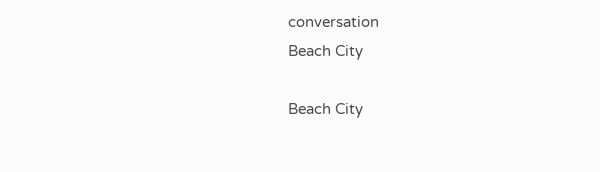conversation
Beach City

Beach City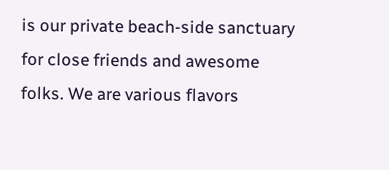is our private beach-side sanctuary for close friends and awesome folks. We are various flavors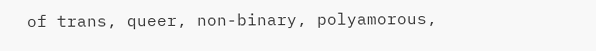of trans, queer, non-binary, polyamorous,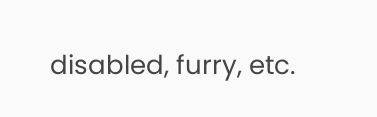disabled, furry, etc.